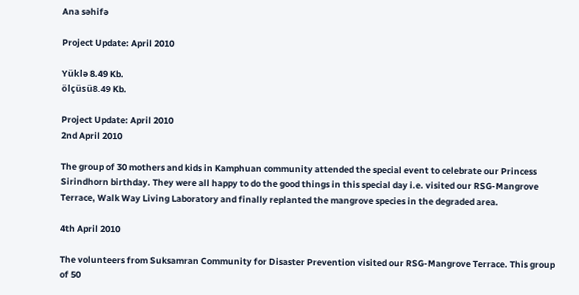Ana səhifə

Project Update: April 2010

Yüklə 8.49 Kb.
ölçüsü8.49 Kb.

Project Update: April 2010
2nd April 2010

The group of 30 mothers and kids in Kamphuan community attended the special event to celebrate our Princess Sirindhorn birthday. They were all happy to do the good things in this special day i.e. visited our RSG-Mangrove Terrace, Walk Way Living Laboratory and finally replanted the mangrove species in the degraded area.

4th April 2010

The volunteers from Suksamran Community for Disaster Prevention visited our RSG-Mangrove Terrace. This group of 50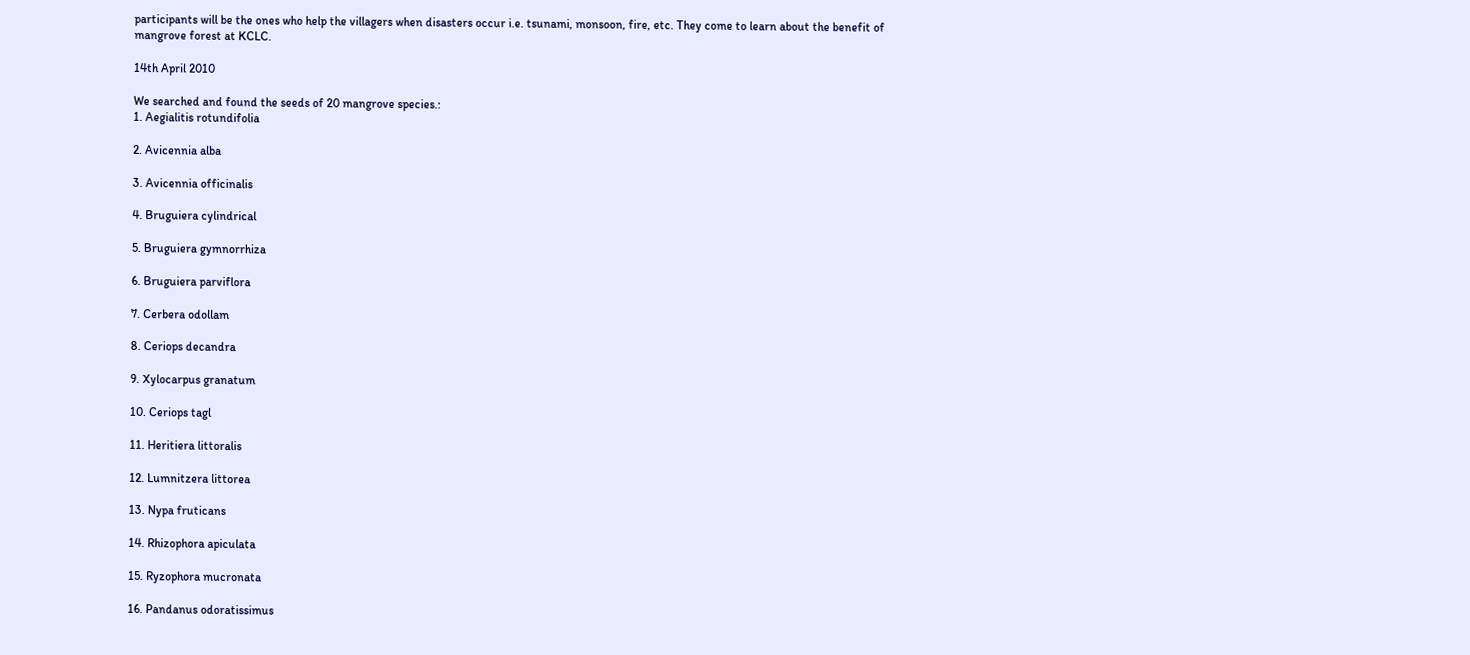participants will be the ones who help the villagers when disasters occur i.e. tsunami, monsoon, fire, etc. They come to learn about the benefit of mangrove forest at KCLC.

14th April 2010

We searched and found the seeds of 20 mangrove species.:
1. Aegialitis rotundifolia

2. Avicennia alba

3. Avicennia officinalis

4. Bruguiera cylindrical

5. Bruguiera gymnorrhiza

6. Bruguiera parviflora

7. Cerbera odollam

8. Ceriops decandra

9. Xylocarpus granatum

10. Ceriops tagl

11. Heritiera littoralis

12. Lumnitzera littorea

13. Nypa fruticans

14. Rhizophora apiculata

15. Ryzophora mucronata

16. Pandanus odoratissimus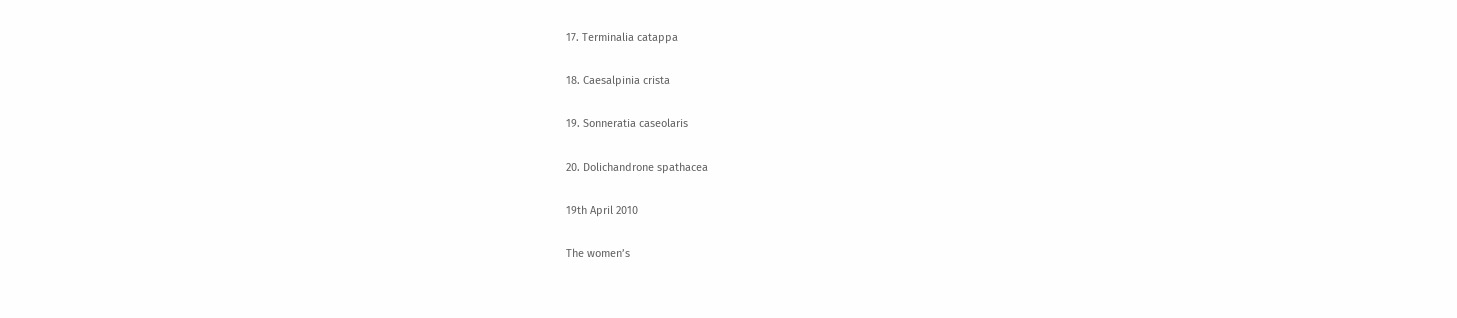17. Terminalia catappa

18. Caesalpinia crista

19. Sonneratia caseolaris

20. Dolichandrone spathacea

19th April 2010

The women’s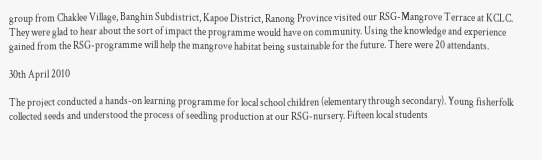group from Chaklee Village, Banghin Subdistrict, Kapoe District, Ranong Province visited our RSG-Mangrove Terrace at KCLC. They were glad to hear about the sort of impact the programme would have on community. Using the knowledge and experience gained from the RSG-programme will help the mangrove habitat being sustainable for the future. There were 20 attendants.

30th April 2010

The project conducted a hands-on learning programme for local school children (elementary through secondary). Young fisherfolk collected seeds and understood the process of seedling production at our RSG-nursery. Fifteen local students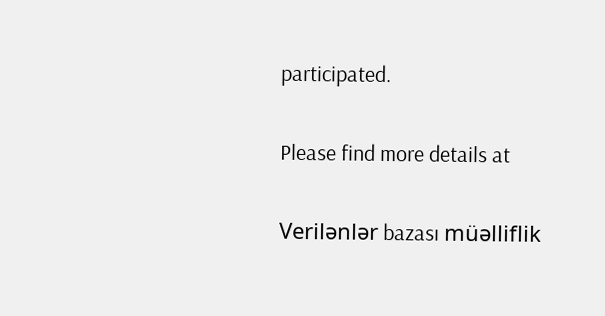participated.

Please find more details at

Verilənlər bazası müəlliflik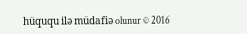hüququ ilə müdafiə olunur © 2016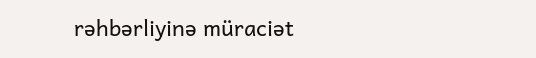rəhbərliyinə müraciət